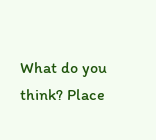What do you think? Place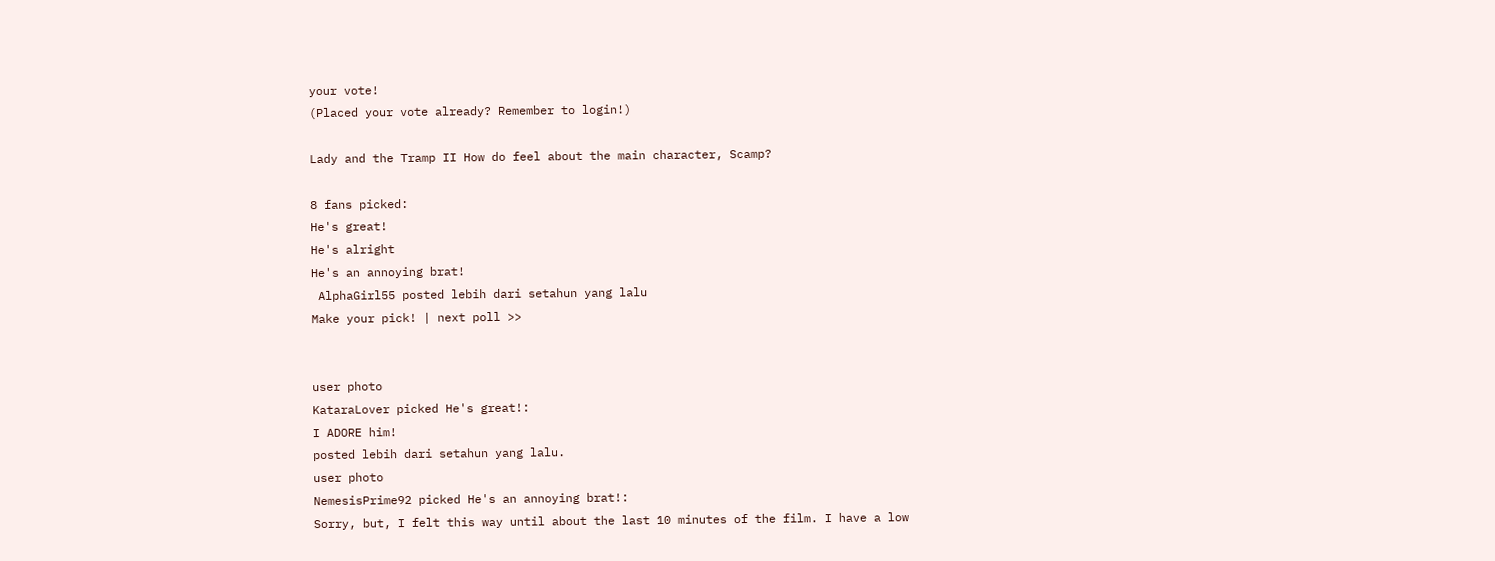your vote!
(Placed your vote already? Remember to login!)

Lady and the Tramp II How do feel about the main character, Scamp?

8 fans picked:
He's great!
He's alright
He's an annoying brat!
 AlphaGirl55 posted lebih dari setahun yang lalu
Make your pick! | next poll >>


user photo
KataraLover picked He's great!:
I ADORE him!
posted lebih dari setahun yang lalu.
user photo
NemesisPrime92 picked He's an annoying brat!:
Sorry, but, I felt this way until about the last 10 minutes of the film. I have a low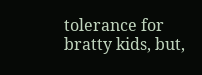tolerance for bratty kids, but,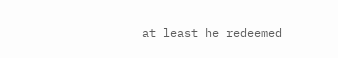at least he redeemed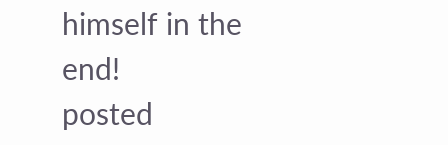himself in the end!
posted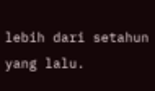lebih dari setahun yang lalu.